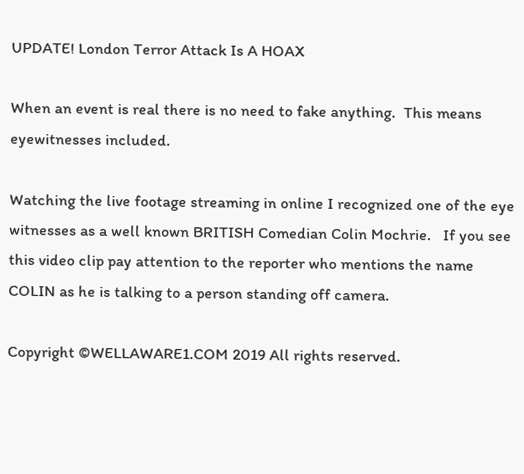UPDATE! London Terror Attack Is A HOAX

When an event is real there is no need to fake anything.  This means eyewitnesses included.

Watching the live footage streaming in online I recognized one of the eye witnesses as a well known BRITISH Comedian Colin Mochrie.   If you see this video clip pay attention to the reporter who mentions the name COLIN as he is talking to a person standing off camera.

Copyright ©WELLAWARE1.COM 2019 All rights reserved.